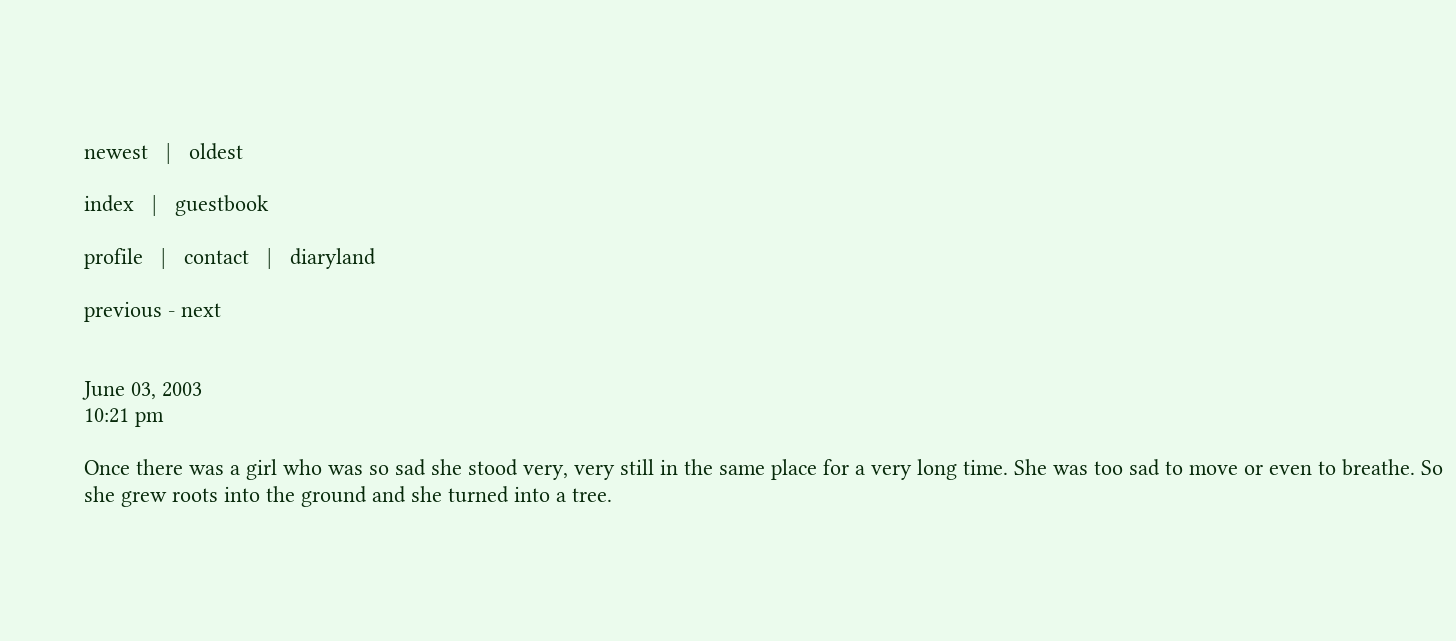newest   |   oldest

index   |   guestbook

profile   |   contact   |   diaryland

previous - next


June 03, 2003
10:21 pm

Once there was a girl who was so sad she stood very, very still in the same place for a very long time. She was too sad to move or even to breathe. So she grew roots into the ground and she turned into a tree.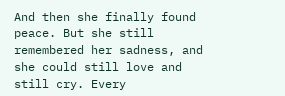And then she finally found peace. But she still remembered her sadness, and she could still love and still cry. Every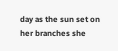day as the sun set on her branches she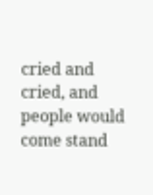cried and cried, and people would come stand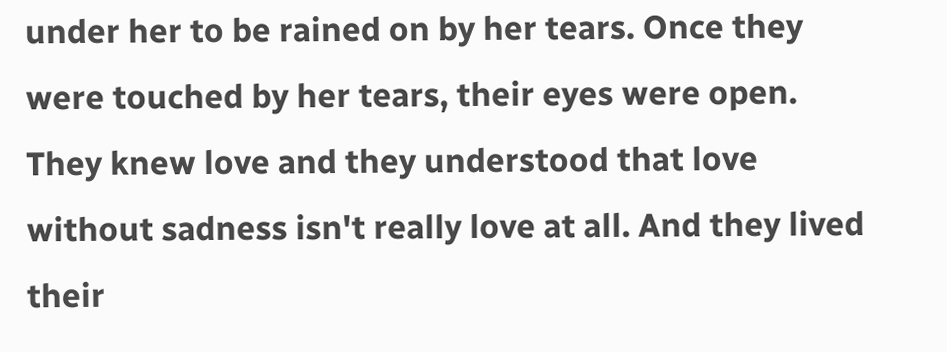under her to be rained on by her tears. Once they were touched by her tears, their eyes were open. They knew love and they understood that love without sadness isn't really love at all. And they lived their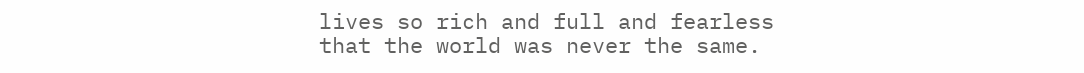lives so rich and full and fearless that the world was never the same.